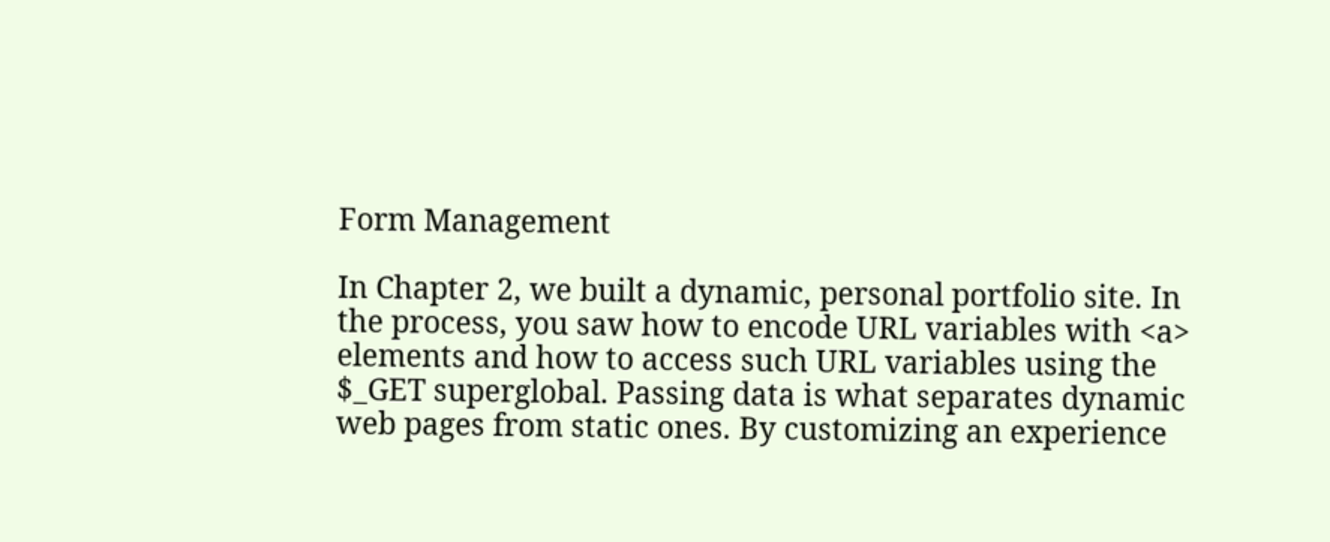Form Management

In Chapter 2, we built a dynamic, personal portfolio site. In the process, you saw how to encode URL variables with <a> elements and how to access such URL variables using the $_GET superglobal. Passing data is what separates dynamic web pages from static ones. By customizing an experience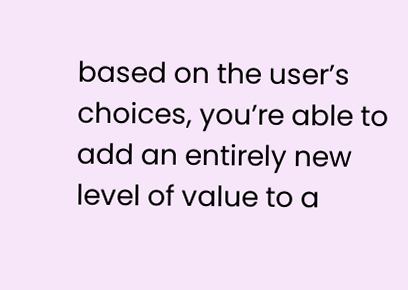based on the user’s choices, you’re able to add an entirely new level of value to a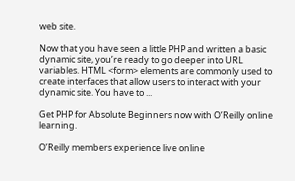web site.

Now that you have seen a little PHP and written a basic dynamic site, you’re ready to go deeper into URL variables. HTML <form> elements are commonly used to create interfaces that allow users to interact with your dynamic site. You have to ...

Get PHP for Absolute Beginners now with O’Reilly online learning.

O’Reilly members experience live online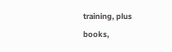training, plus books,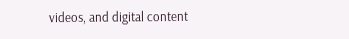videos, and digital content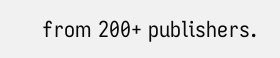from 200+ publishers.